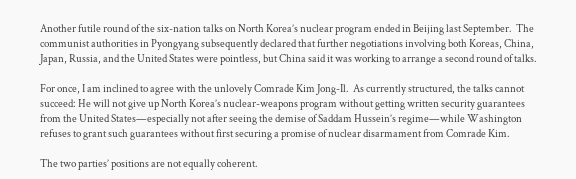Another futile round of the six-nation talks on North Korea’s nuclear program ended in Beijing last September.  The communist authorities in Pyongyang subsequently declared that further negotiations involving both Koreas, China, Japan, Russia, and the United States were pointless, but China said it was working to arrange a second round of talks.

For once, I am inclined to agree with the unlovely Comrade Kim Jong-Il.  As currently structured, the talks cannot succeed: He will not give up North Korea’s nuclear-weapons program without getting written security guarantees from the United States—especially not after seeing the demise of Saddam Hussein’s regime—while Washington refuses to grant such guarantees without first securing a promise of nuclear disarmament from Comrade Kim.

The two parties’ positions are not equally coherent.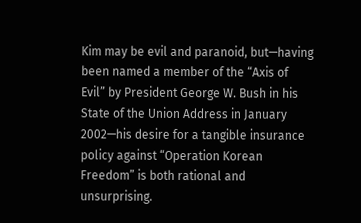Kim may be evil and paranoid, but—having been named a member of the “Axis of Evil” by President George W. Bush in his State of the Union Address in January 2002—his desire for a tangible insurance policy against “Operation Korean Freedom” is both rational and unsurprising.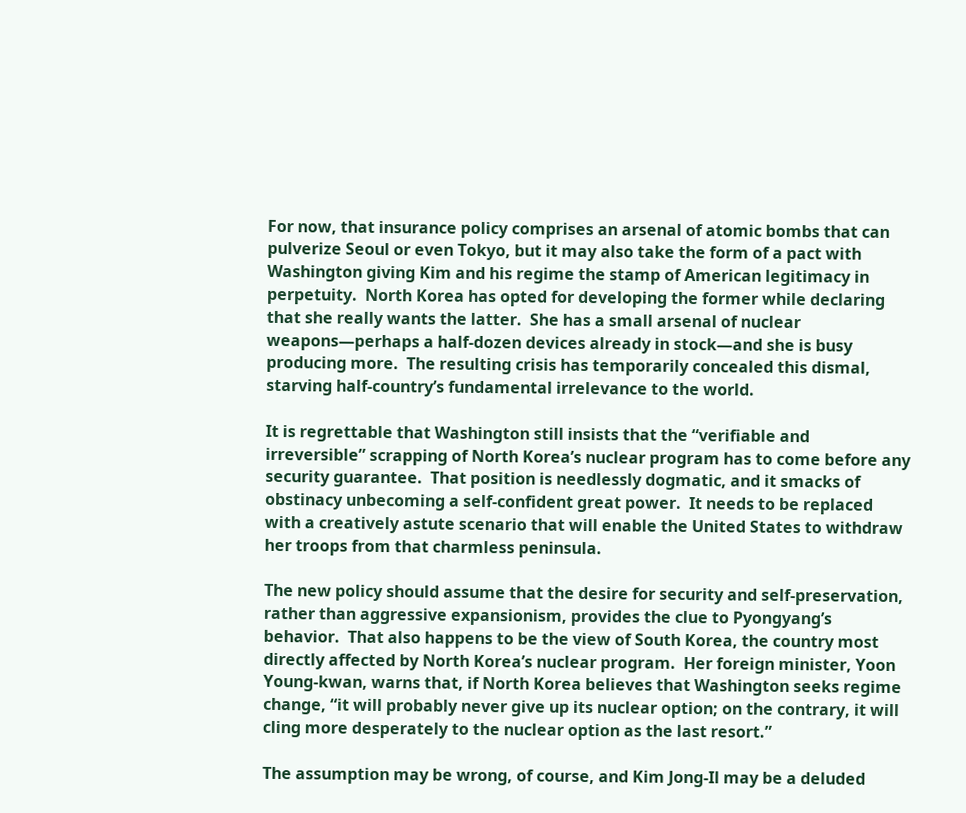For now, that insurance policy comprises an arsenal of atomic bombs that can pulverize Seoul or even Tokyo, but it may also take the form of a pact with Washington giving Kim and his regime the stamp of American legitimacy in perpetuity.  North Korea has opted for developing the former while declaring that she really wants the latter.  She has a small arsenal of nuclear weapons—perhaps a half-dozen devices already in stock—and she is busy producing more.  The resulting crisis has temporarily concealed this dismal, starving half-country’s fundamental irrelevance to the world.

It is regrettable that Washington still insists that the “verifiable and irreversible” scrapping of North Korea’s nuclear program has to come before any security guarantee.  That position is needlessly dogmatic, and it smacks of obstinacy unbecoming a self-confident great power.  It needs to be replaced with a creatively astute scenario that will enable the United States to withdraw her troops from that charmless peninsula.

The new policy should assume that the desire for security and self-preservation, rather than aggressive expansionism, provides the clue to Pyongyang’s behavior.  That also happens to be the view of South Korea, the country most directly affected by North Korea’s nuclear program.  Her foreign minister, Yoon Young-kwan, warns that, if North Korea believes that Washington seeks regime change, “it will probably never give up its nuclear option; on the contrary, it will cling more desperately to the nuclear option as the last resort.”

The assumption may be wrong, of course, and Kim Jong-Il may be a deluded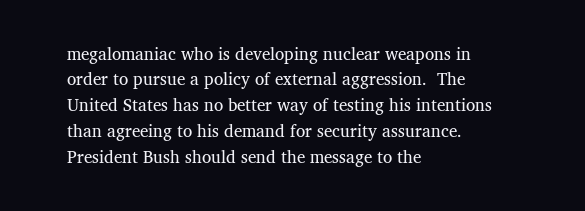megalomaniac who is developing nuclear weapons in order to pursue a policy of external aggression.  The United States has no better way of testing his intentions than agreeing to his demand for security assurance.  President Bush should send the message to the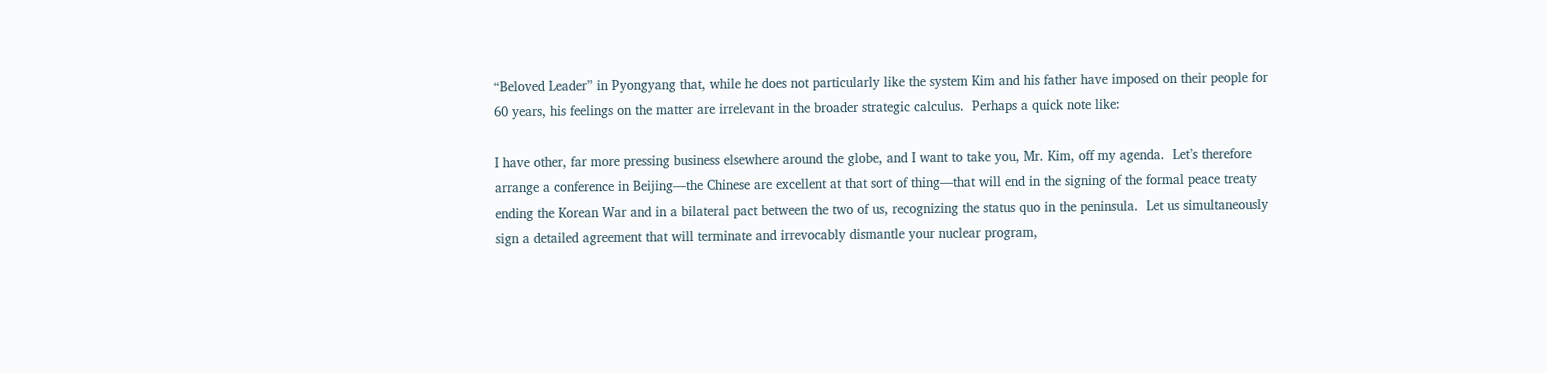“Beloved Leader” in Pyongyang that, while he does not particularly like the system Kim and his father have imposed on their people for 60 years, his feelings on the matter are irrelevant in the broader strategic calculus.  Perhaps a quick note like:

I have other, far more pressing business elsewhere around the globe, and I want to take you, Mr. Kim, off my agenda.  Let’s therefore arrange a conference in Beijing—the Chinese are excellent at that sort of thing—that will end in the signing of the formal peace treaty ending the Korean War and in a bilateral pact between the two of us, recognizing the status quo in the peninsula.  Let us simultaneously sign a detailed agreement that will terminate and irrevocably dismantle your nuclear program,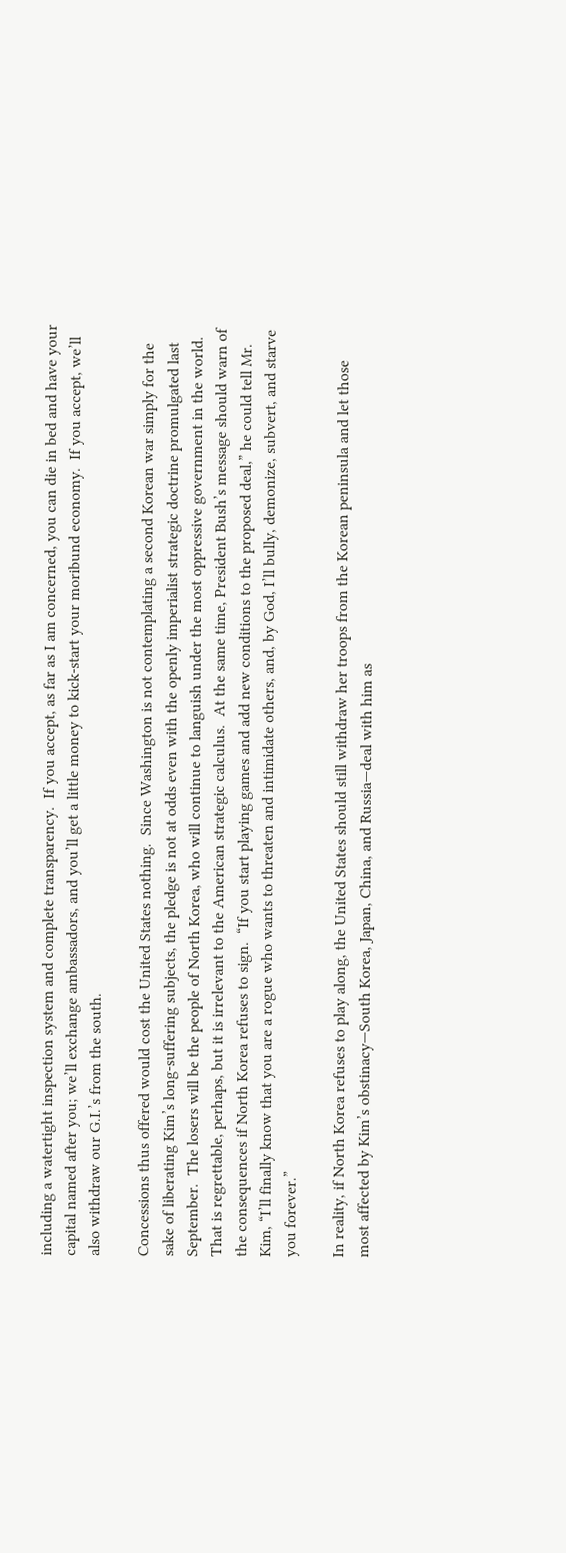including a watertight inspection system and complete transparency.  If you accept, as far as I am concerned, you can die in bed and have your capital named after you; we’ll exchange ambassadors, and you’ll get a little money to kick-start your moribund economy.  If you accept, we’ll also withdraw our G.I.’s from the south.

Concessions thus offered would cost the United States nothing.  Since Washington is not contemplating a second Korean war simply for the sake of liberating Kim’s long-suffering subjects, the pledge is not at odds even with the openly imperialist strategic doctrine promulgated last September.  The losers will be the people of North Korea, who will continue to languish under the most oppressive government in the world.  That is regrettable, perhaps, but it is irrelevant to the American strategic calculus.  At the same time, President Bush’s message should warn of the consequences if North Korea refuses to sign.  “If you start playing games and add new conditions to the proposed deal,” he could tell Mr. Kim, “I’ll finally know that you are a rogue who wants to threaten and intimidate others, and, by God, I’ll bully, demonize, subvert, and starve you forever.”

In reality, if North Korea refuses to play along, the United States should still withdraw her troops from the Korean peninsula and let those most affected by Kim’s obstinacy—South Korea, Japan, China, and Russia—deal with him as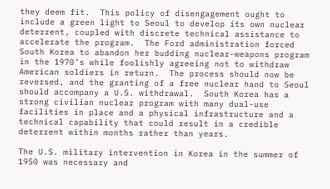they deem fit.  This policy of disengagement ought to include a green light to Seoul to develop its own nuclear deterrent, coupled with discrete technical assistance to accelerate the program.  The Ford administration forced South Korea to abandon her budding nuclear-weapons program in the 1970’s while foolishly agreeing not to withdraw American soldiers in return.  The process should now be reversed, and the granting of a free nuclear hand to Seoul should accompany a U.S. withdrawal.  South Korea has a strong civilian nuclear program with many dual-use facilities in place and a physical infrastructure and a technical capability that could result in a credible deterrent within months rather than years.

The U.S. military intervention in Korea in the summer of 1950 was necessary and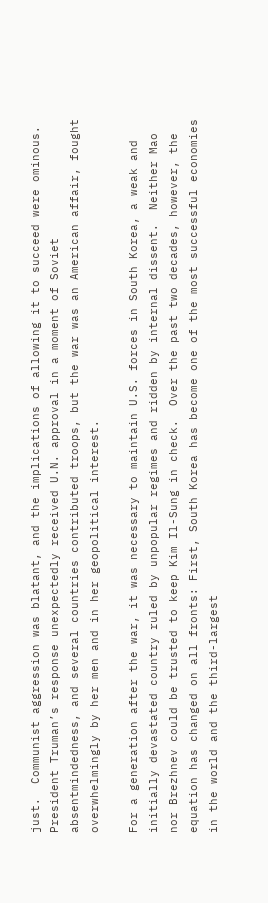just.  Communist aggression was blatant, and the implications of allowing it to succeed were ominous.  President Truman’s response unexpectedly received U.N. approval in a moment of Soviet absentmindedness, and several countries contributed troops, but the war was an American affair, fought overwhelmingly by her men and in her geopolitical interest.

For a generation after the war, it was necessary to maintain U.S. forces in South Korea, a weak and initially devastated country ruled by unpopular regimes and ridden by internal dissent.  Neither Mao nor Brezhnev could be trusted to keep Kim Il-Sung in check.  Over the past two decades, however, the equation has changed on all fronts: First, South Korea has become one of the most successful economies in the world and the third-largest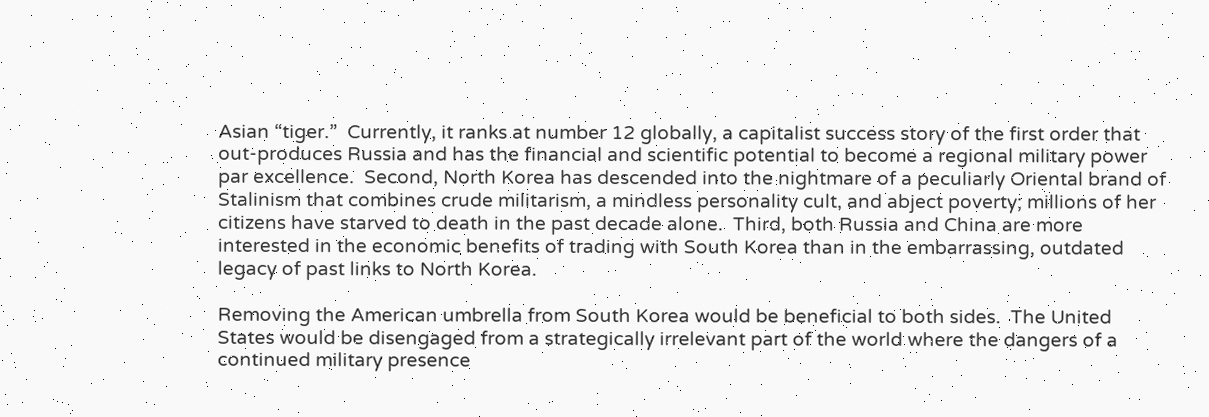Asian “tiger.”  Currently, it ranks at number 12 globally, a capitalist success story of the first order that out-produces Russia and has the financial and scientific potential to become a regional military power par excellence.  Second, North Korea has descended into the nightmare of a peculiarly Oriental brand of Stalinism that combines crude militarism, a mindless personality cult, and abject poverty; millions of her citizens have starved to death in the past decade alone.  Third, both Russia and China are more interested in the economic benefits of trading with South Korea than in the embarrassing, outdated legacy of past links to North Korea.

Removing the American umbrella from South Korea would be beneficial to both sides.  The United States would be disengaged from a strategically irrelevant part of the world where the dangers of a continued military presence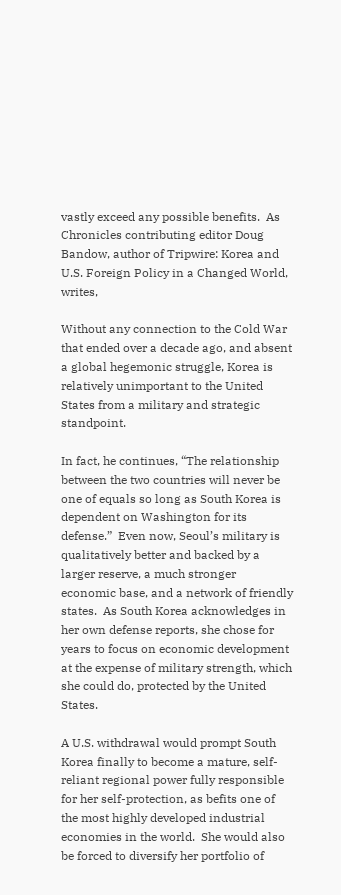vastly exceed any possible benefits.  As Chronicles contributing editor Doug Bandow, author of Tripwire: Korea and U.S. Foreign Policy in a Changed World, writes,

Without any connection to the Cold War that ended over a decade ago, and absent a global hegemonic struggle, Korea is relatively unimportant to the United States from a military and strategic standpoint.

In fact, he continues, “The relationship between the two countries will never be one of equals so long as South Korea is dependent on Washington for its defense.”  Even now, Seoul’s military is qualitatively better and backed by a larger reserve, a much stronger economic base, and a network of friendly states.  As South Korea acknowledges in her own defense reports, she chose for years to focus on economic development at the expense of military strength, which she could do, protected by the United States.

A U.S. withdrawal would prompt South Korea finally to become a mature, self-reliant regional power fully responsible for her self-protection, as befits one of the most highly developed industrial economies in the world.  She would also be forced to diversify her portfolio of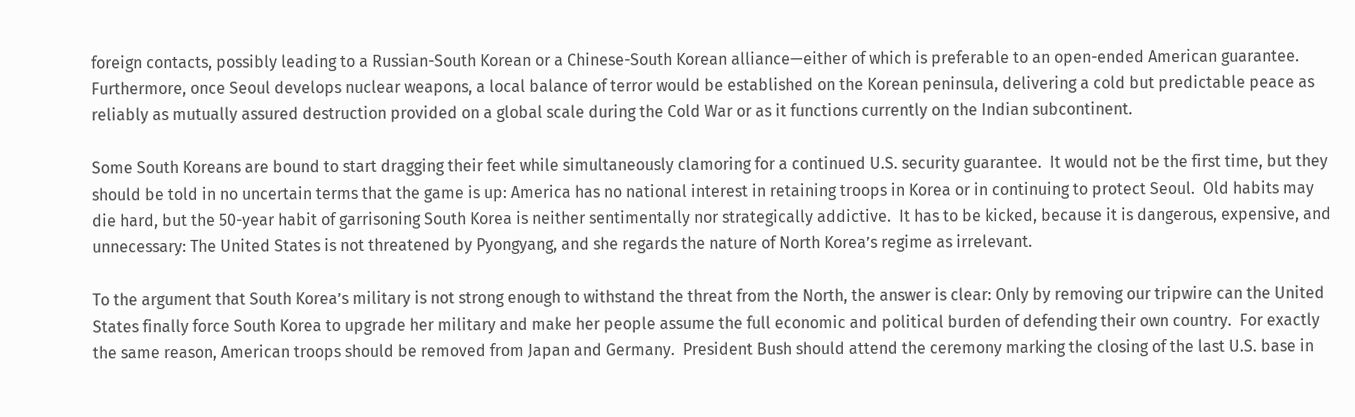foreign contacts, possibly leading to a Russian-South Korean or a Chinese-South Korean alliance—either of which is preferable to an open-ended American guarantee.  Furthermore, once Seoul develops nuclear weapons, a local balance of terror would be established on the Korean peninsula, delivering a cold but predictable peace as reliably as mutually assured destruction provided on a global scale during the Cold War or as it functions currently on the Indian subcontinent.

Some South Koreans are bound to start dragging their feet while simultaneously clamoring for a continued U.S. security guarantee.  It would not be the first time, but they should be told in no uncertain terms that the game is up: America has no national interest in retaining troops in Korea or in continuing to protect Seoul.  Old habits may die hard, but the 50-year habit of garrisoning South Korea is neither sentimentally nor strategically addictive.  It has to be kicked, because it is dangerous, expensive, and unnecessary: The United States is not threatened by Pyongyang, and she regards the nature of North Korea’s regime as irrelevant.

To the argument that South Korea’s military is not strong enough to withstand the threat from the North, the answer is clear: Only by removing our tripwire can the United States finally force South Korea to upgrade her military and make her people assume the full economic and political burden of defending their own country.  For exactly the same reason, American troops should be removed from Japan and Germany.  President Bush should attend the ceremony marking the closing of the last U.S. base in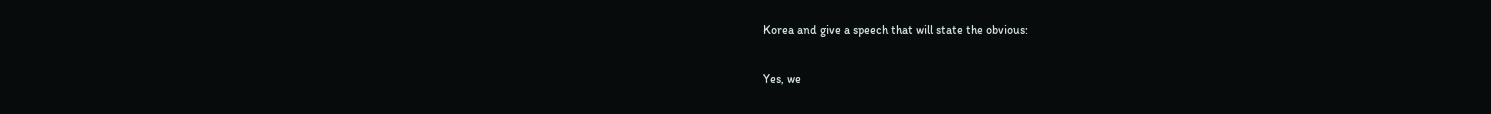Korea and give a speech that will state the obvious:

Yes, we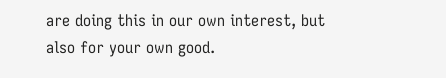are doing this in our own interest, but also for your own good.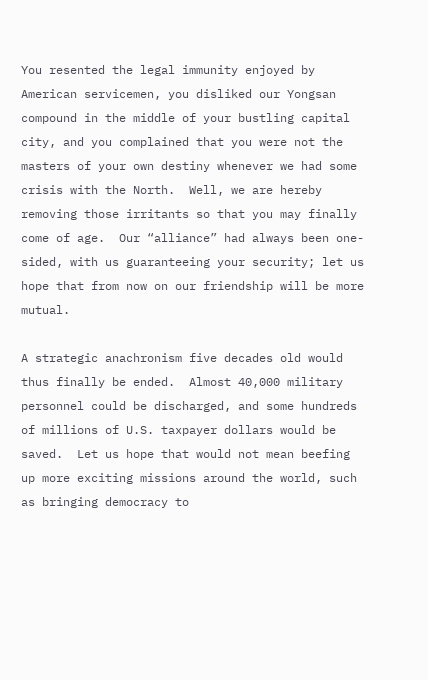You resented the legal immunity enjoyed by American servicemen, you disliked our Yongsan compound in the middle of your bustling capital city, and you complained that you were not the masters of your own destiny whenever we had some crisis with the North.  Well, we are hereby removing those irritants so that you may finally come of age.  Our “alliance” had always been one-sided, with us guaranteeing your security; let us hope that from now on our friendship will be more mutual.

A strategic anachronism five decades old would thus finally be ended.  Almost 40,000 military personnel could be discharged, and some hundreds of millions of U.S. taxpayer dollars would be saved.  Let us hope that would not mean beefing up more exciting missions around the world, such as bringing democracy to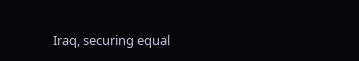Iraq, securing equal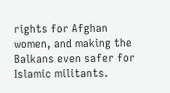rights for Afghan women, and making the Balkans even safer for Islamic militants.